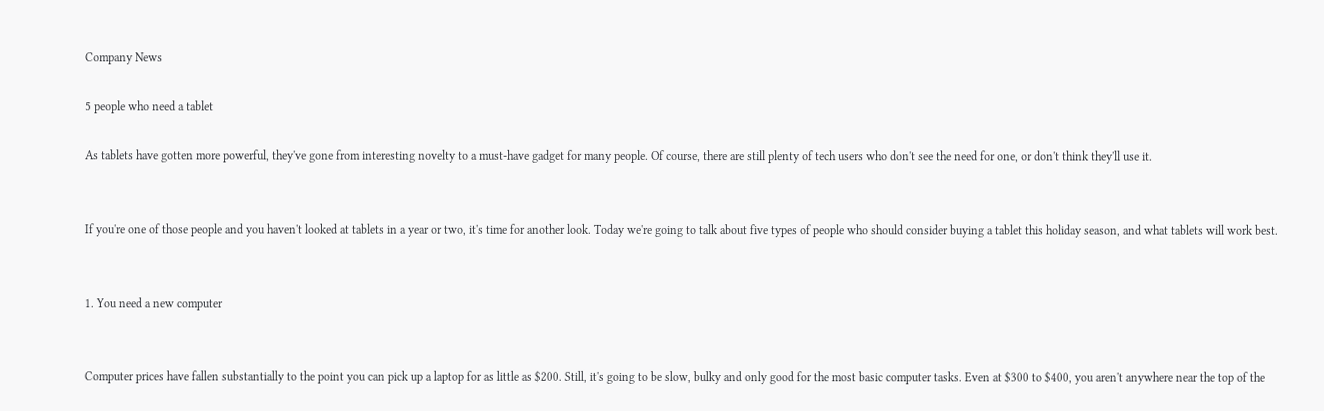Company News

5 people who need a tablet

As tablets have gotten more powerful, they've gone from interesting novelty to a must-have gadget for many people. Of course, there are still plenty of tech users who don't see the need for one, or don't think they'll use it.


If you're one of those people and you haven't looked at tablets in a year or two, it's time for another look. Today we're going to talk about five types of people who should consider buying a tablet this holiday season, and what tablets will work best.


1. You need a new computer


Computer prices have fallen substantially to the point you can pick up a laptop for as little as $200. Still, it's going to be slow, bulky and only good for the most basic computer tasks. Even at $300 to $400, you aren't anywhere near the top of the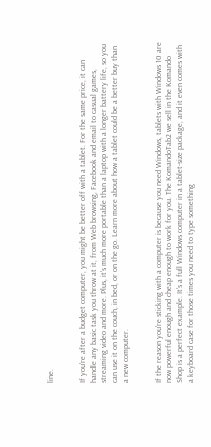line.


If you're after a budget computer, you might be better off with a tablet. For the same price, it can handle any basic task you throw at it, from Web browsing, Facebook and email to casual games, streaming video and more. Plus, it's much more portable than a laptop with a longer battery life, so you can use it on the couch, in bed, or on the go. Learn more about how a tablet could be a better buy than a new computer.


If the reason you're sticking with a computer is because you need Windows, tablets with Windows 10 are now powerful enough and cheap enough to work for you. The KomandoTab2 we sell in the Komando Shop is a perfect example. It's a full Windows computer in a tablet-size package, and it even comes with a keyboard case for those times you need to type something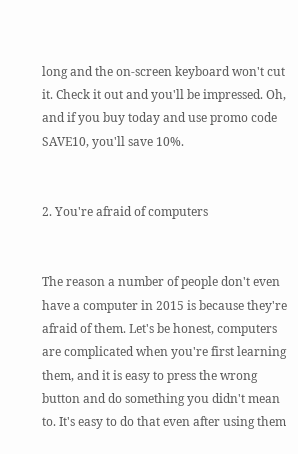long and the on-screen keyboard won't cut it. Check it out and you'll be impressed. Oh, and if you buy today and use promo code SAVE10, you'll save 10%.


2. You're afraid of computers


The reason a number of people don't even have a computer in 2015 is because they're afraid of them. Let's be honest, computers are complicated when you're first learning them, and it is easy to press the wrong button and do something you didn't mean to. It's easy to do that even after using them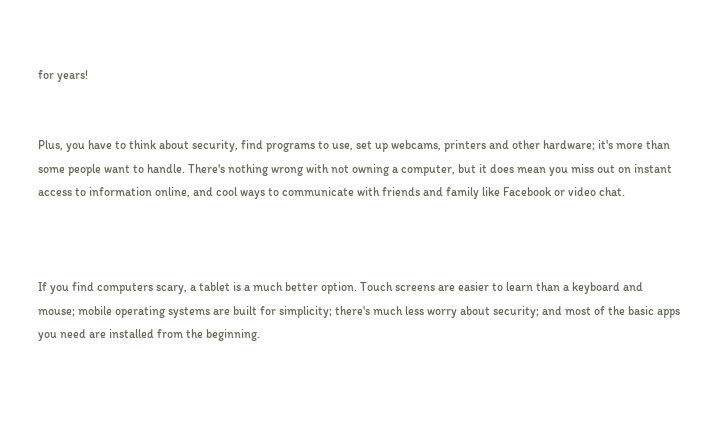for years!


Plus, you have to think about security, find programs to use, set up webcams, printers and other hardware; it's more than some people want to handle. There's nothing wrong with not owning a computer, but it does mean you miss out on instant access to information online, and cool ways to communicate with friends and family like Facebook or video chat.



If you find computers scary, a tablet is a much better option. Touch screens are easier to learn than a keyboard and mouse; mobile operating systems are built for simplicity; there's much less worry about security; and most of the basic apps you need are installed from the beginning.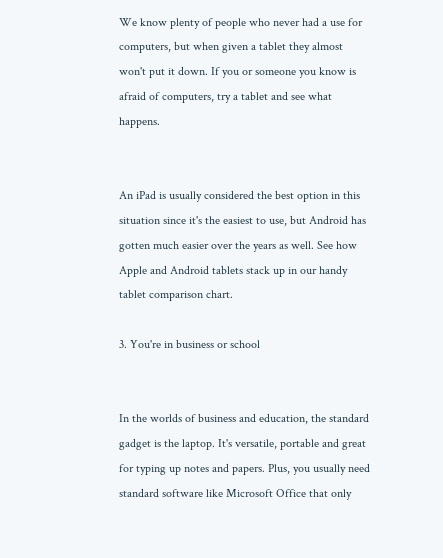We know plenty of people who never had a use for computers, but when given a tablet they almost won't put it down. If you or someone you know is afraid of computers, try a tablet and see what happens.


An iPad is usually considered the best option in this situation since it's the easiest to use, but Android has gotten much easier over the years as well. See how Apple and Android tablets stack up in our handy tablet comparison chart.

3. You're in business or school


In the worlds of business and education, the standard gadget is the laptop. It's versatile, portable and great for typing up notes and papers. Plus, you usually need standard software like Microsoft Office that only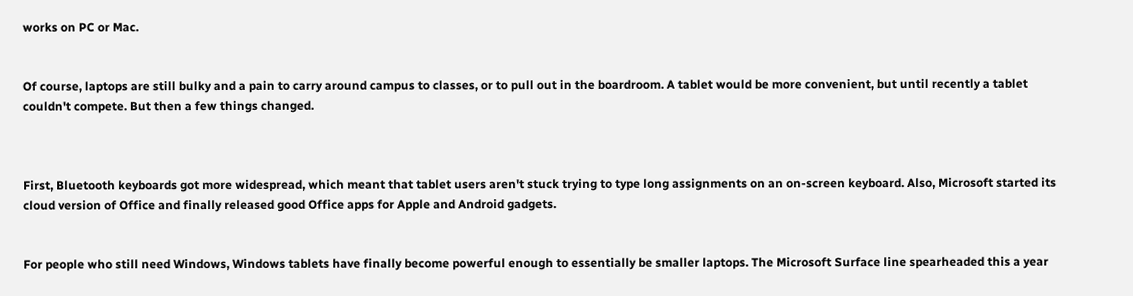works on PC or Mac.


Of course, laptops are still bulky and a pain to carry around campus to classes, or to pull out in the boardroom. A tablet would be more convenient, but until recently a tablet couldn't compete. But then a few things changed.



First, Bluetooth keyboards got more widespread, which meant that tablet users aren't stuck trying to type long assignments on an on-screen keyboard. Also, Microsoft started its cloud version of Office and finally released good Office apps for Apple and Android gadgets.


For people who still need Windows, Windows tablets have finally become powerful enough to essentially be smaller laptops. The Microsoft Surface line spearheaded this a year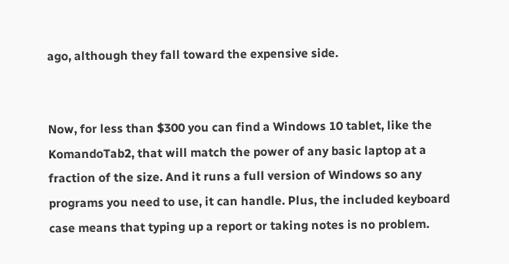ago, although they fall toward the expensive side.


Now, for less than $300 you can find a Windows 10 tablet, like the KomandoTab2, that will match the power of any basic laptop at a fraction of the size. And it runs a full version of Windows so any programs you need to use, it can handle. Plus, the included keyboard case means that typing up a report or taking notes is no problem.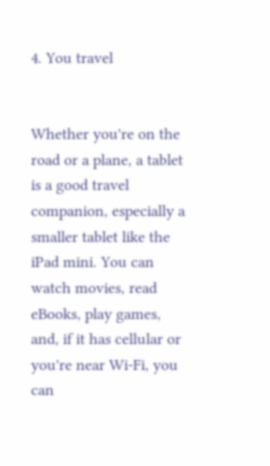4. You travel


Whether you're on the road or a plane, a tablet is a good travel companion, especially a smaller tablet like the iPad mini. You can watch movies, read eBooks, play games, and, if it has cellular or you're near Wi-Fi, you can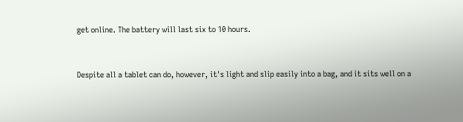get online. The battery will last six to 10 hours.


Despite all a tablet can do, however, it's light and slip easily into a bag, and it sits well on a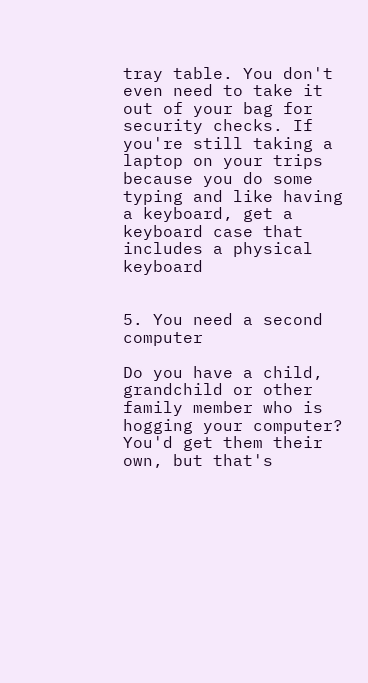tray table. You don't even need to take it out of your bag for security checks. If you're still taking a laptop on your trips because you do some typing and like having a keyboard, get a keyboard case that includes a physical keyboard


5. You need a second computer

Do you have a child, grandchild or other family member who is hogging your computer? You'd get them their own, but that's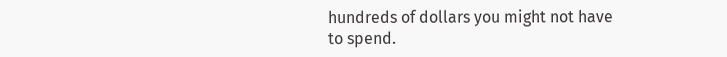hundreds of dollars you might not have to spend.